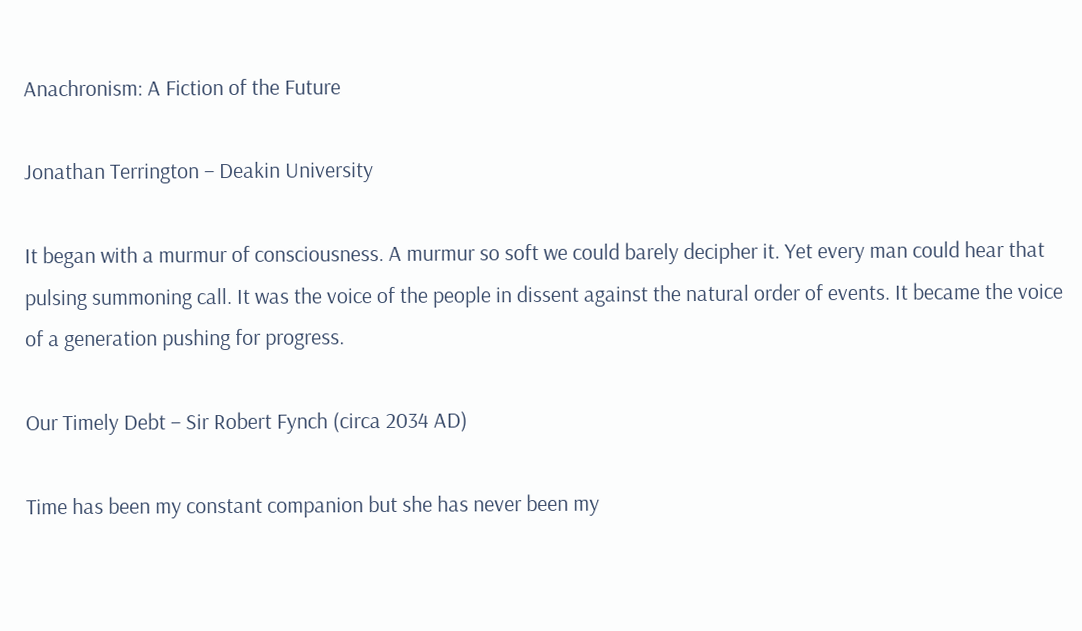Anachronism: A Fiction of the Future

Jonathan Terrington – Deakin University

It began with a murmur of consciousness. A murmur so soft we could barely decipher it. Yet every man could hear that pulsing summoning call. It was the voice of the people in dissent against the natural order of events. It became the voice of a generation pushing for progress.

Our Timely Debt – Sir Robert Fynch (circa 2034 AD)

Time has been my constant companion but she has never been my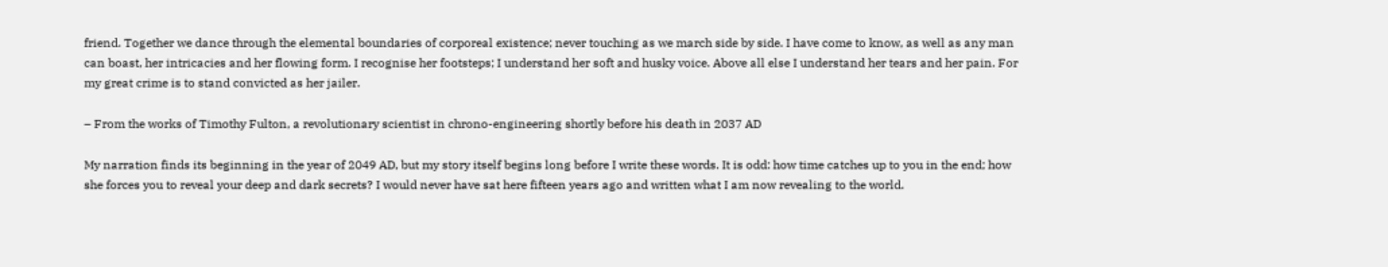friend. Together we dance through the elemental boundaries of corporeal existence; never touching as we march side by side. I have come to know, as well as any man can boast, her intricacies and her flowing form. I recognise her footsteps; I understand her soft and husky voice. Above all else I understand her tears and her pain. For my great crime is to stand convicted as her jailer.

– From the works of Timothy Fulton, a revolutionary scientist in chrono-engineering shortly before his death in 2037 AD

My narration finds its beginning in the year of 2049 AD, but my story itself begins long before I write these words. It is odd: how time catches up to you in the end; how she forces you to reveal your deep and dark secrets? I would never have sat here fifteen years ago and written what I am now revealing to the world.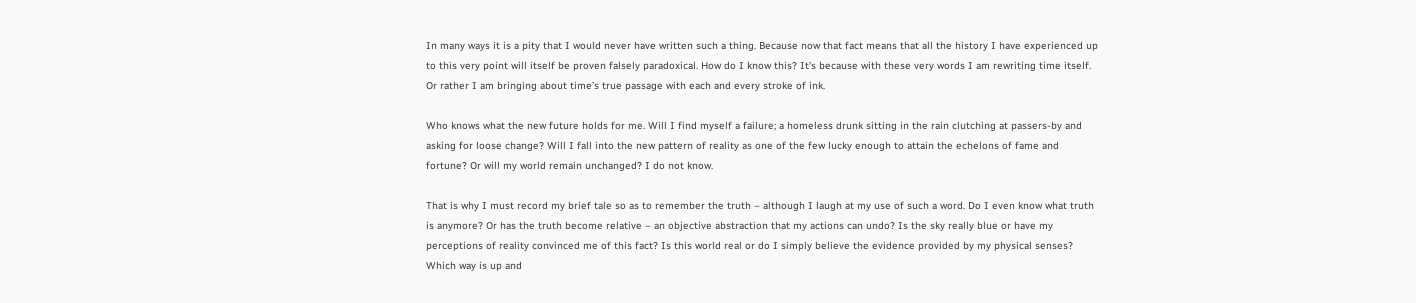In many ways it is a pity that I would never have written such a thing. Because now that fact means that all the history I have experienced up to this very point will itself be proven falsely paradoxical. How do I know this? It’s because with these very words I am rewriting time itself. Or rather I am bringing about time’s true passage with each and every stroke of ink.

Who knows what the new future holds for me. Will I find myself a failure; a homeless drunk sitting in the rain clutching at passers-by and asking for loose change? Will I fall into the new pattern of reality as one of the few lucky enough to attain the echelons of fame and fortune? Or will my world remain unchanged? I do not know.

That is why I must record my brief tale so as to remember the truth – although I laugh at my use of such a word. Do I even know what truth is anymore? Or has the truth become relative – an objective abstraction that my actions can undo? Is the sky really blue or have my perceptions of reality convinced me of this fact? Is this world real or do I simply believe the evidence provided by my physical senses? Which way is up and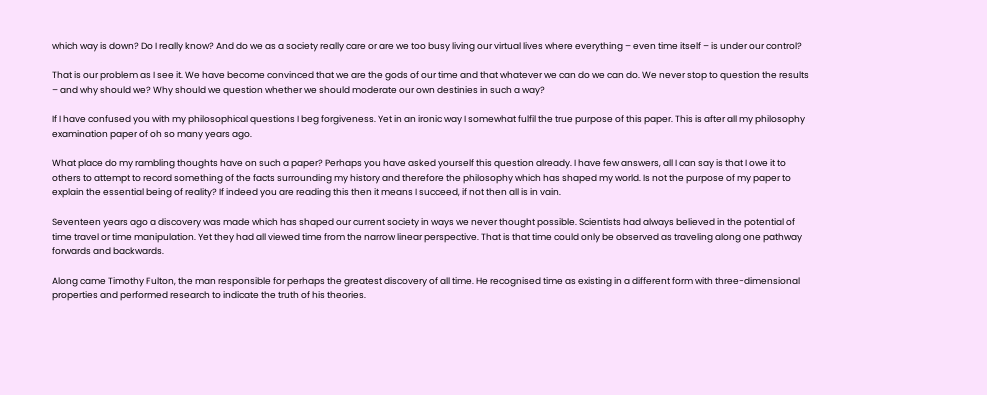which way is down? Do I really know? And do we as a society really care or are we too busy living our virtual lives where everything – even time itself – is under our control?

That is our problem as I see it. We have become convinced that we are the gods of our time and that whatever we can do we can do. We never stop to question the results – and why should we? Why should we question whether we should moderate our own destinies in such a way?

If I have confused you with my philosophical questions I beg forgiveness. Yet in an ironic way I somewhat fulfil the true purpose of this paper. This is after all my philosophy examination paper of oh so many years ago.

What place do my rambling thoughts have on such a paper? Perhaps you have asked yourself this question already. I have few answers, all I can say is that I owe it to others to attempt to record something of the facts surrounding my history and therefore the philosophy which has shaped my world. Is not the purpose of my paper to explain the essential being of reality? If indeed you are reading this then it means I succeed, if not then all is in vain.

Seventeen years ago a discovery was made which has shaped our current society in ways we never thought possible. Scientists had always believed in the potential of time travel or time manipulation. Yet they had all viewed time from the narrow linear perspective. That is that time could only be observed as traveling along one pathway forwards and backwards.

Along came Timothy Fulton, the man responsible for perhaps the greatest discovery of all time. He recognised time as existing in a different form with three-dimensional properties and performed research to indicate the truth of his theories.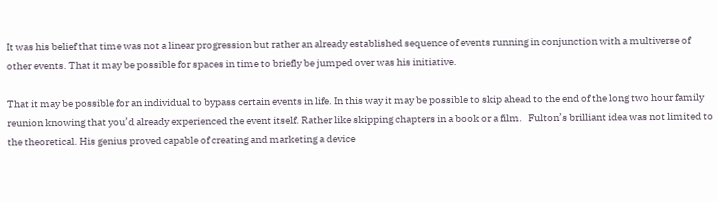It was his belief that time was not a linear progression but rather an already established sequence of events running in conjunction with a multiverse of other events. That it may be possible for spaces in time to briefly be jumped over was his initiative.

That it may be possible for an individual to bypass certain events in life. In this way it may be possible to skip ahead to the end of the long two hour family reunion knowing that you’d already experienced the event itself. Rather like skipping chapters in a book or a film.   Fulton’s brilliant idea was not limited to the theoretical. His genius proved capable of creating and marketing a device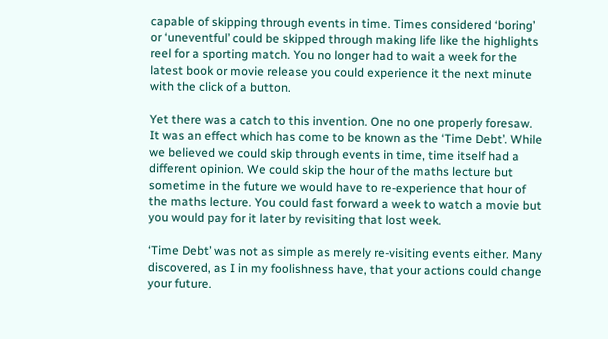capable of skipping through events in time. Times considered ‘boring’ or ‘uneventful’ could be skipped through making life like the highlights reel for a sporting match. You no longer had to wait a week for the latest book or movie release you could experience it the next minute with the click of a button.

Yet there was a catch to this invention. One no one properly foresaw. It was an effect which has come to be known as the ‘Time Debt’. While we believed we could skip through events in time, time itself had a different opinion. We could skip the hour of the maths lecture but sometime in the future we would have to re-experience that hour of the maths lecture. You could fast forward a week to watch a movie but you would pay for it later by revisiting that lost week.

‘Time Debt’ was not as simple as merely re-visiting events either. Many discovered, as I in my foolishness have, that your actions could change your future.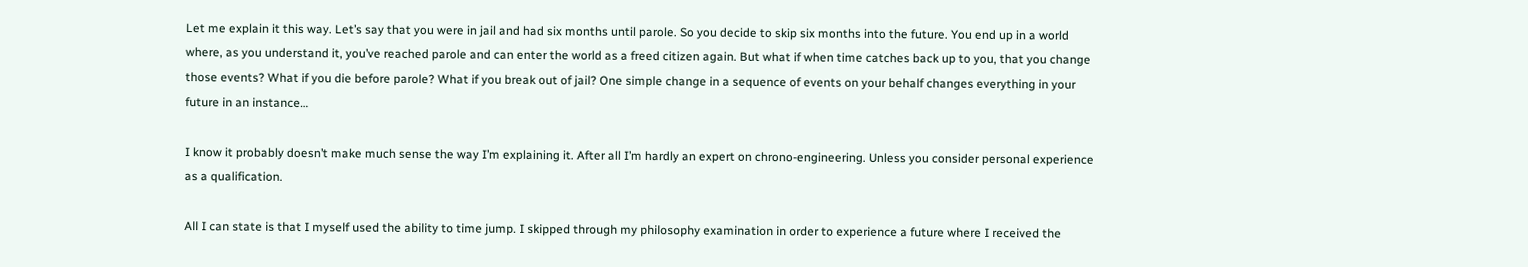Let me explain it this way. Let’s say that you were in jail and had six months until parole. So you decide to skip six months into the future. You end up in a world where, as you understand it, you’ve reached parole and can enter the world as a freed citizen again. But what if when time catches back up to you, that you change those events? What if you die before parole? What if you break out of jail? One simple change in a sequence of events on your behalf changes everything in your future in an instance…

I know it probably doesn’t make much sense the way I’m explaining it. After all I’m hardly an expert on chrono-engineering. Unless you consider personal experience as a qualification.

All I can state is that I myself used the ability to time jump. I skipped through my philosophy examination in order to experience a future where I received the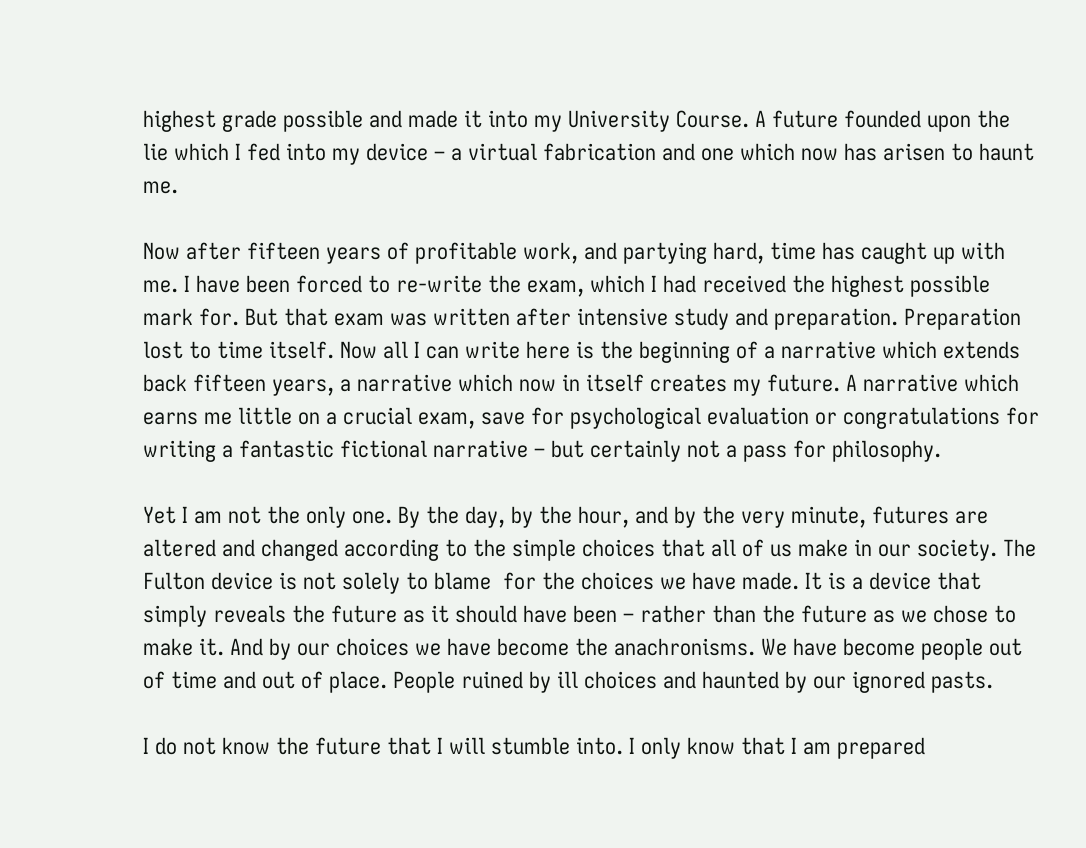highest grade possible and made it into my University Course. A future founded upon the lie which I fed into my device – a virtual fabrication and one which now has arisen to haunt me.

Now after fifteen years of profitable work, and partying hard, time has caught up with me. I have been forced to re-write the exam, which I had received the highest possible mark for. But that exam was written after intensive study and preparation. Preparation lost to time itself. Now all I can write here is the beginning of a narrative which extends back fifteen years, a narrative which now in itself creates my future. A narrative which earns me little on a crucial exam, save for psychological evaluation or congratulations for writing a fantastic fictional narrative – but certainly not a pass for philosophy.

Yet I am not the only one. By the day, by the hour, and by the very minute, futures are altered and changed according to the simple choices that all of us make in our society. The Fulton device is not solely to blame  for the choices we have made. It is a device that simply reveals the future as it should have been – rather than the future as we chose to make it. And by our choices we have become the anachronisms. We have become people out of time and out of place. People ruined by ill choices and haunted by our ignored pasts.

I do not know the future that I will stumble into. I only know that I am prepared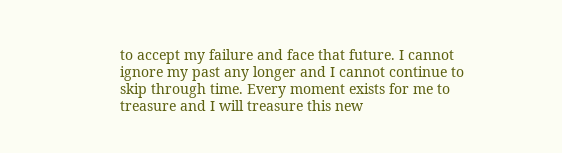to accept my failure and face that future. I cannot ignore my past any longer and I cannot continue to skip through time. Every moment exists for me to treasure and I will treasure this new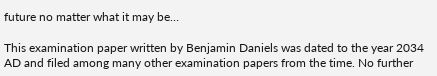future no matter what it may be…

This examination paper written by Benjamin Daniels was dated to the year 2034 AD and filed among many other examination papers from the time. No further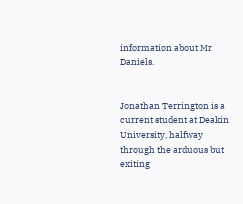information about Mr Daniels.


Jonathan Terrington is a current student at Deakin University, halfway through the arduous but exiting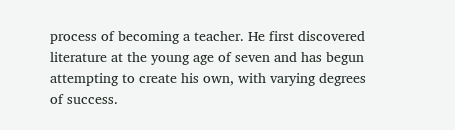process of becoming a teacher. He first discovered literature at the young age of seven and has begun attempting to create his own, with varying degrees of success.